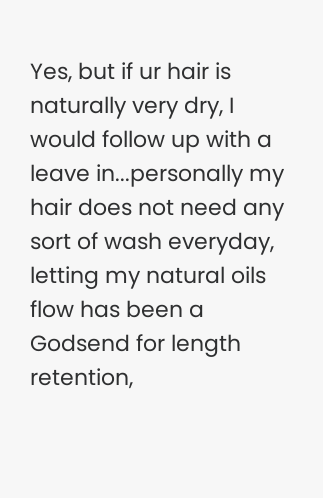Yes, but if ur hair is naturally very dry, I would follow up with a leave in...personally my hair does not need any sort of wash everyday, letting my natural oils flow has been a Godsend for length retention,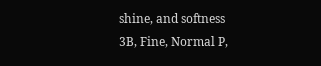shine, and softness
3B, Fine, Normal P,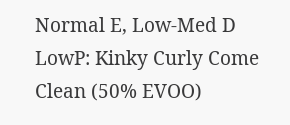Normal E, Low-Med D
LowP: Kinky Curly Come Clean (50% EVOO)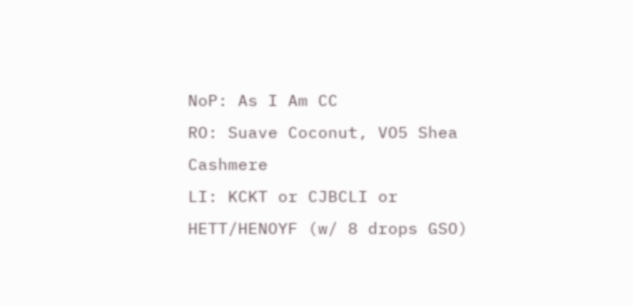NoP: As I Am CC
RO: Suave Coconut, VO5 Shea Cashmere
LI: KCKT or CJBCLI or HETT/HENOYF (w/ 8 drops GSO)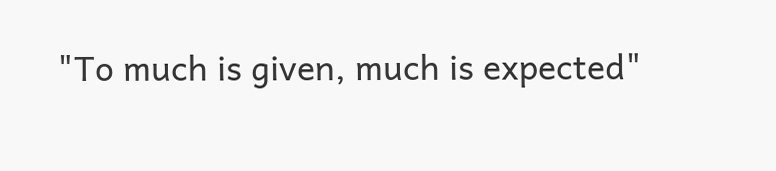"To much is given, much is expected"